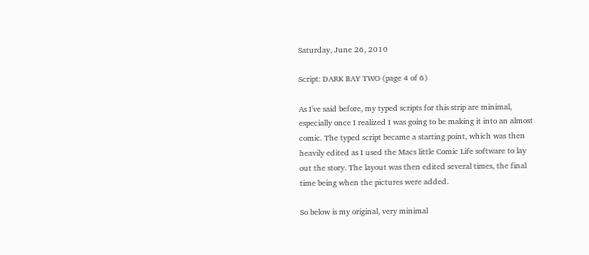Saturday, June 26, 2010

Script: DARK BAY TWO (page 4 of 6)

As I've said before, my typed scripts for this strip are minimal, especially once I realized I was going to be making it into an almost comic. The typed script became a starting point, which was then heavily edited as I used the Macs little Comic Life software to lay out the story. The layout was then edited several times, the final time being when the pictures were added.

So below is my original, very minimal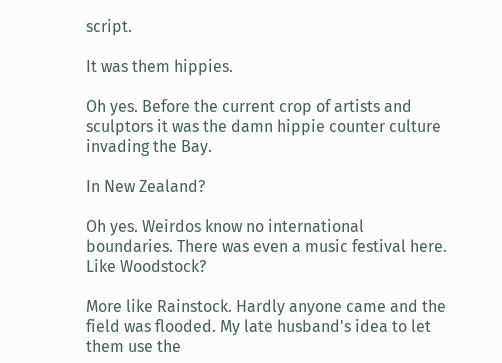script.

It was them hippies.

Oh yes. Before the current crop of artists and sculptors it was the damn hippie counter culture invading the Bay.

In New Zealand?

Oh yes. Weirdos know no international boundaries. There was even a music festival here.
Like Woodstock?

More like Rainstock. Hardly anyone came and the field was flooded. My late husband's idea to let them use the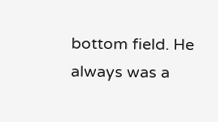bottom field. He always was a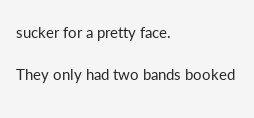sucker for a pretty face.

They only had two bands booked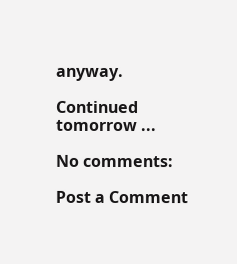anyway.

Continued tomorrow ...

No comments:

Post a Comment